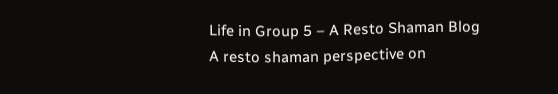Life in Group 5 – A Resto Shaman Blog
A resto shaman perspective on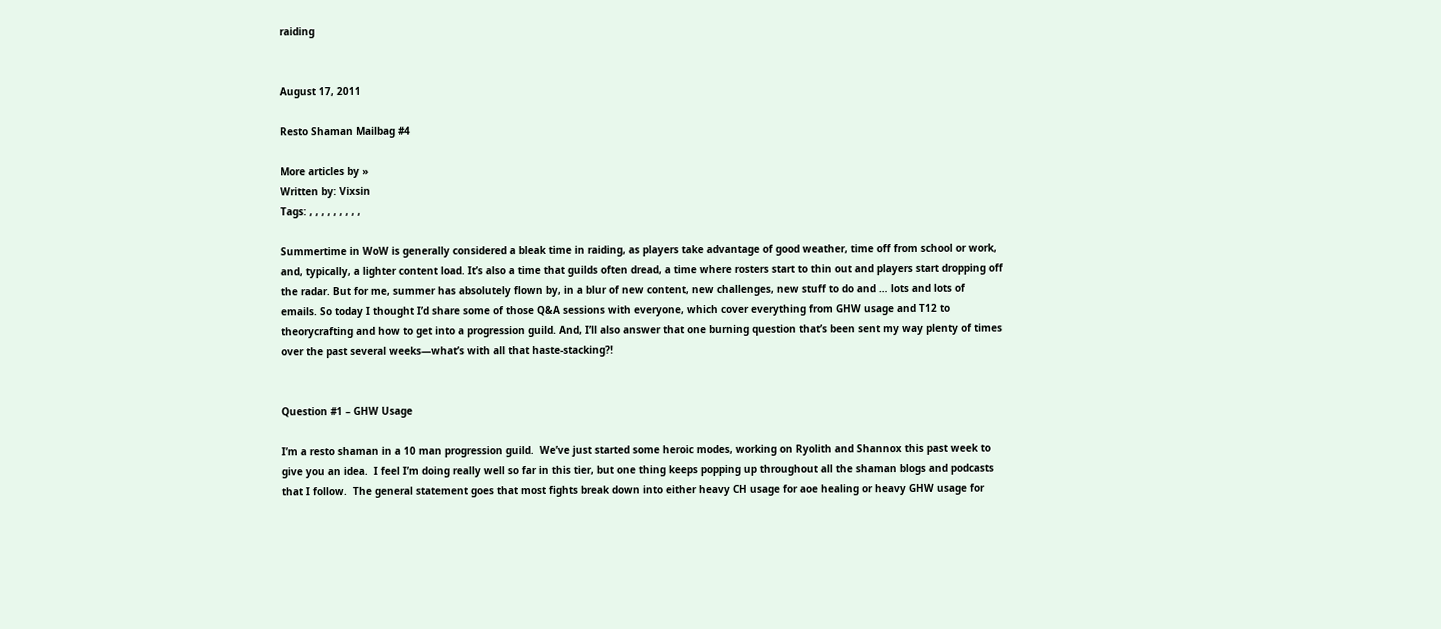raiding


August 17, 2011

Resto Shaman Mailbag #4

More articles by »
Written by: Vixsin
Tags: , , , , , , , , ,

Summertime in WoW is generally considered a bleak time in raiding, as players take advantage of good weather, time off from school or work, and, typically, a lighter content load. It’s also a time that guilds often dread, a time where rosters start to thin out and players start dropping off the radar. But for me, summer has absolutely flown by, in a blur of new content, new challenges, new stuff to do and … lots and lots of emails. So today I thought I’d share some of those Q&A sessions with everyone, which cover everything from GHW usage and T12 to theorycrafting and how to get into a progression guild. And, I’ll also answer that one burning question that’s been sent my way plenty of times over the past several weeks—what’s with all that haste-stacking?!


Question #1 – GHW Usage

I’m a resto shaman in a 10 man progression guild.  We’ve just started some heroic modes, working on Ryolith and Shannox this past week to give you an idea.  I feel I’m doing really well so far in this tier, but one thing keeps popping up throughout all the shaman blogs and podcasts that I follow.  The general statement goes that most fights break down into either heavy CH usage for aoe healing or heavy GHW usage for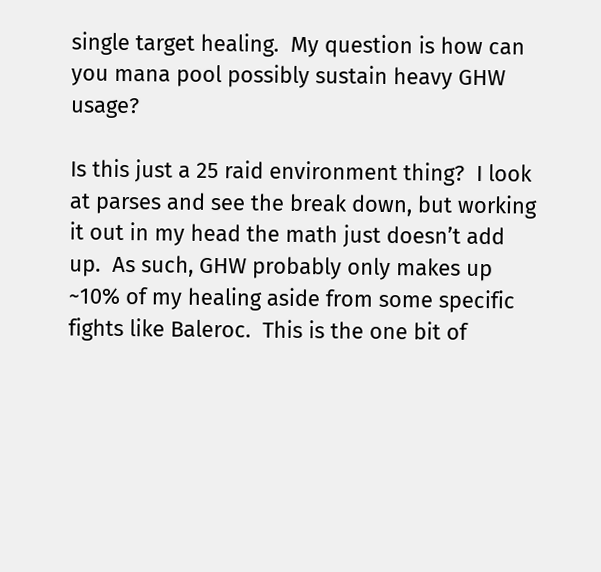single target healing.  My question is how can you mana pool possibly sustain heavy GHW usage?

Is this just a 25 raid environment thing?  I look at parses and see the break down, but working it out in my head the math just doesn’t add up.  As such, GHW probably only makes up ~10% of my healing aside from some specific fights like Baleroc.  This is the one bit of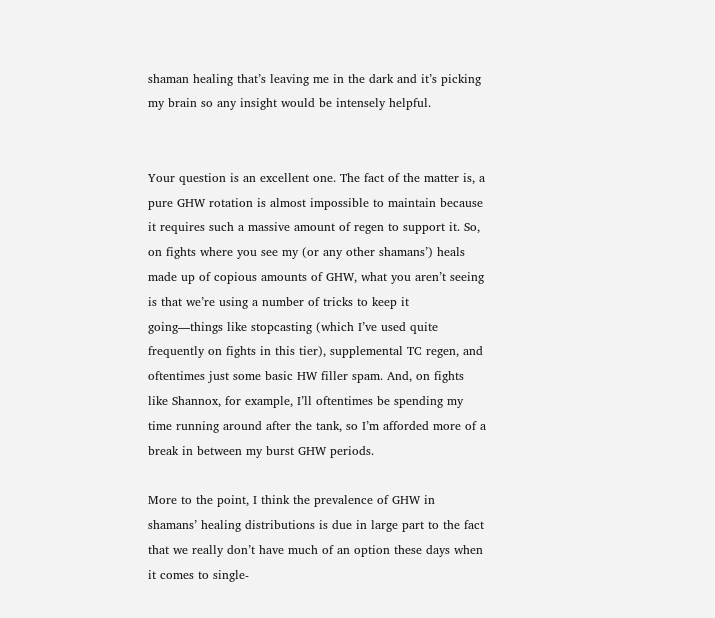shaman healing that’s leaving me in the dark and it’s picking my brain so any insight would be intensely helpful.


Your question is an excellent one. The fact of the matter is, a pure GHW rotation is almost impossible to maintain because it requires such a massive amount of regen to support it. So, on fights where you see my (or any other shamans’) heals made up of copious amounts of GHW, what you aren’t seeing is that we’re using a number of tricks to keep it going—things like stopcasting (which I’ve used quite frequently on fights in this tier), supplemental TC regen, and oftentimes just some basic HW filler spam. And, on fights like Shannox, for example, I’ll oftentimes be spending my time running around after the tank, so I’m afforded more of a break in between my burst GHW periods.

More to the point, I think the prevalence of GHW in shamans’ healing distributions is due in large part to the fact that we really don’t have much of an option these days when it comes to single-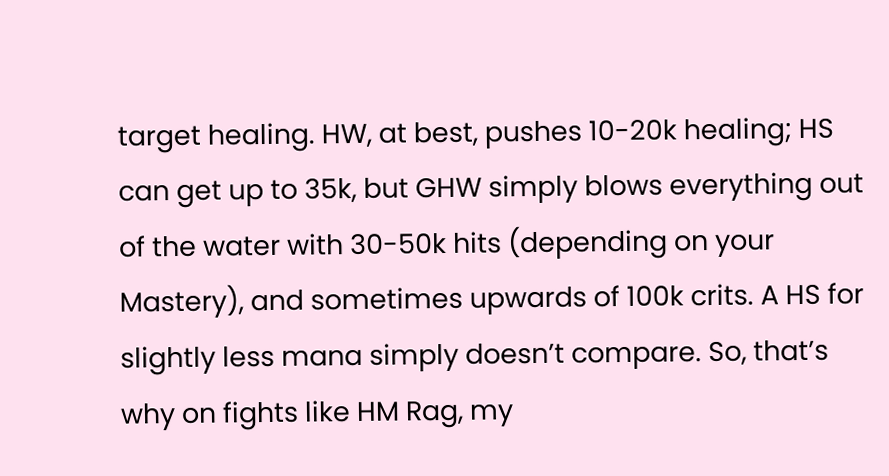target healing. HW, at best, pushes 10-20k healing; HS can get up to 35k, but GHW simply blows everything out of the water with 30-50k hits (depending on your Mastery), and sometimes upwards of 100k crits. A HS for slightly less mana simply doesn’t compare. So, that’s why on fights like HM Rag, my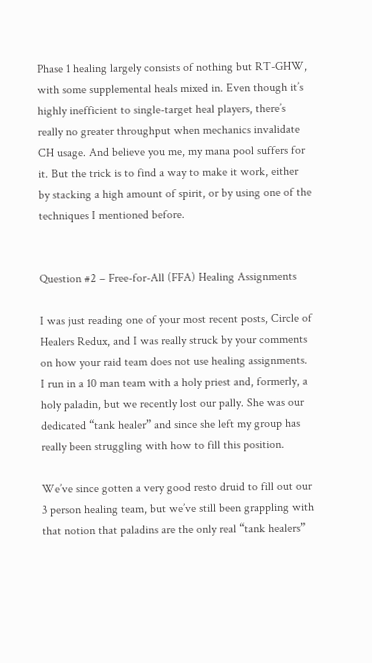Phase 1 healing largely consists of nothing but RT-GHW, with some supplemental heals mixed in. Even though it’s highly inefficient to single-target heal players, there’s really no greater throughput when mechanics invalidate CH usage. And believe you me, my mana pool suffers for it. But the trick is to find a way to make it work, either by stacking a high amount of spirit, or by using one of the techniques I mentioned before.


Question #2 – Free-for-All (FFA) Healing Assignments

I was just reading one of your most recent posts, Circle of Healers Redux, and I was really struck by your comments on how your raid team does not use healing assignments. I run in a 10 man team with a holy priest and, formerly, a holy paladin, but we recently lost our pally. She was our dedicated “tank healer” and since she left my group has really been struggling with how to fill this position.

We’ve since gotten a very good resto druid to fill out our 3 person healing team, but we’ve still been grappling with that notion that paladins are the only real “tank healers”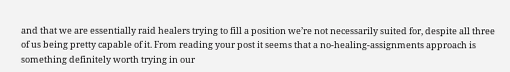and that we are essentially raid healers trying to fill a position we’re not necessarily suited for, despite all three of us being pretty capable of it. From reading your post it seems that a no-healing-assignments approach is something definitely worth trying in our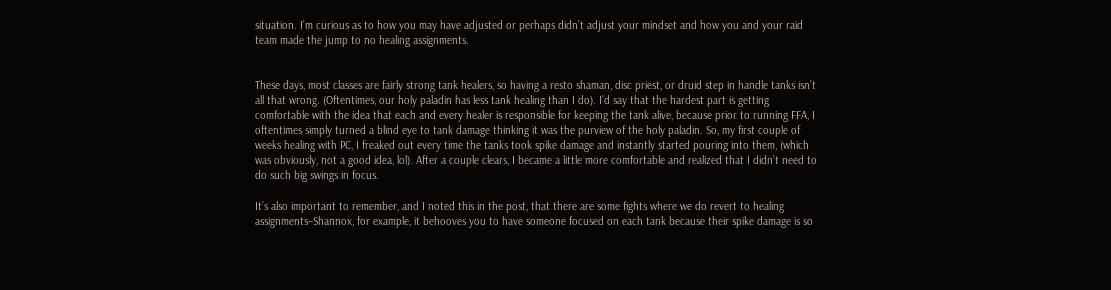situation. I’m curious as to how you may have adjusted or perhaps didn’t adjust your mindset and how you and your raid team made the jump to no healing assignments.


These days, most classes are fairly strong tank healers, so having a resto shaman, disc priest, or druid step in handle tanks isn’t all that wrong. (Oftentimes, our holy paladin has less tank healing than I do). I’d say that the hardest part is getting comfortable with the idea that each and every healer is responsible for keeping the tank alive, because prior to running FFA, I oftentimes simply turned a blind eye to tank damage thinking it was the purview of the holy paladin. So, my first couple of weeks healing with PC, I freaked out every time the tanks took spike damage and instantly started pouring into them, (which was obviously, not a good idea, lol). After a couple clears, I became a little more comfortable and realized that I didn’t need to do such big swings in focus.

It’s also important to remember, and I noted this in the post, that there are some fights where we do revert to healing assignments–Shannox, for example, it behooves you to have someone focused on each tank because their spike damage is so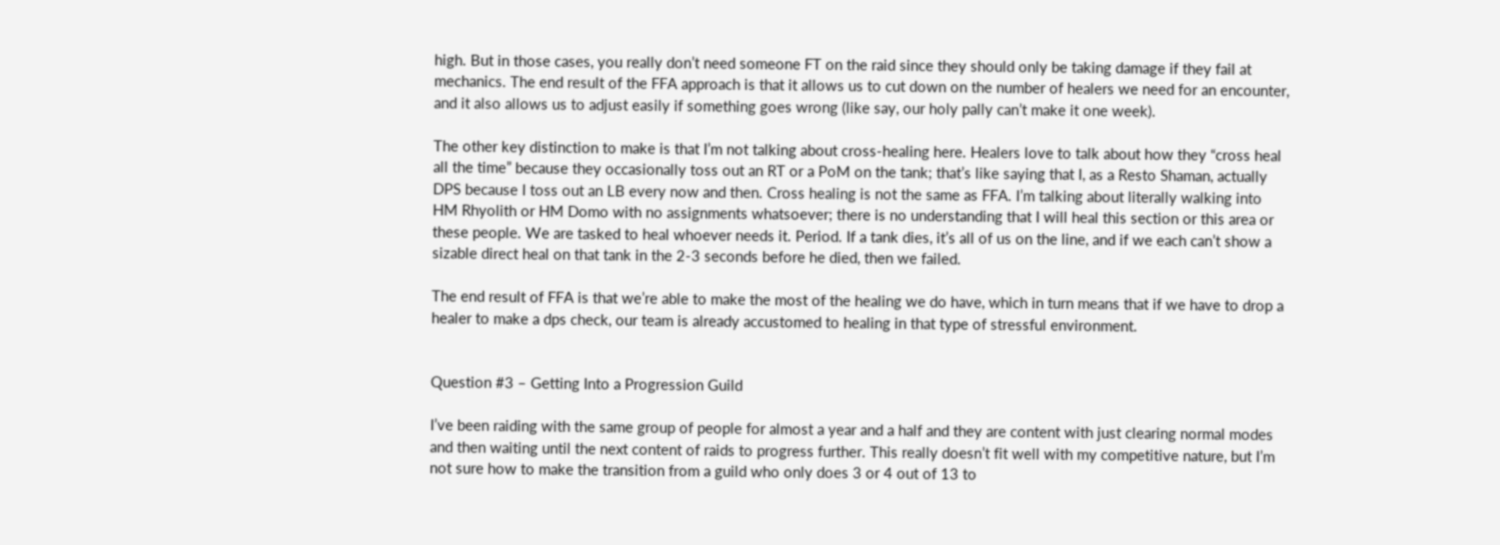high. But in those cases, you really don’t need someone FT on the raid since they should only be taking damage if they fail at mechanics. The end result of the FFA approach is that it allows us to cut down on the number of healers we need for an encounter, and it also allows us to adjust easily if something goes wrong (like say, our holy pally can’t make it one week).

The other key distinction to make is that I’m not talking about cross-healing here. Healers love to talk about how they “cross heal all the time” because they occasionally toss out an RT or a PoM on the tank; that’s like saying that I, as a Resto Shaman, actually DPS because I toss out an LB every now and then. Cross healing is not the same as FFA. I’m talking about literally walking into HM Rhyolith or HM Domo with no assignments whatsoever; there is no understanding that I will heal this section or this area or these people. We are tasked to heal whoever needs it. Period. If a tank dies, it’s all of us on the line, and if we each can’t show a sizable direct heal on that tank in the 2-3 seconds before he died, then we failed.

The end result of FFA is that we’re able to make the most of the healing we do have, which in turn means that if we have to drop a healer to make a dps check, our team is already accustomed to healing in that type of stressful environment.


Question #3 – Getting Into a Progression Guild

I’ve been raiding with the same group of people for almost a year and a half and they are content with just clearing normal modes and then waiting until the next content of raids to progress further. This really doesn’t fit well with my competitive nature, but I’m not sure how to make the transition from a guild who only does 3 or 4 out of 13 to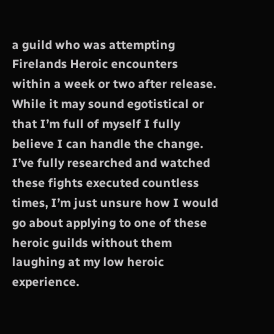a guild who was attempting Firelands Heroic encounters within a week or two after release. While it may sound egotistical or that I’m full of myself I fully believe I can handle the change. I’ve fully researched and watched these fights executed countless times, I’m just unsure how I would go about applying to one of these heroic guilds without them laughing at my low heroic experience.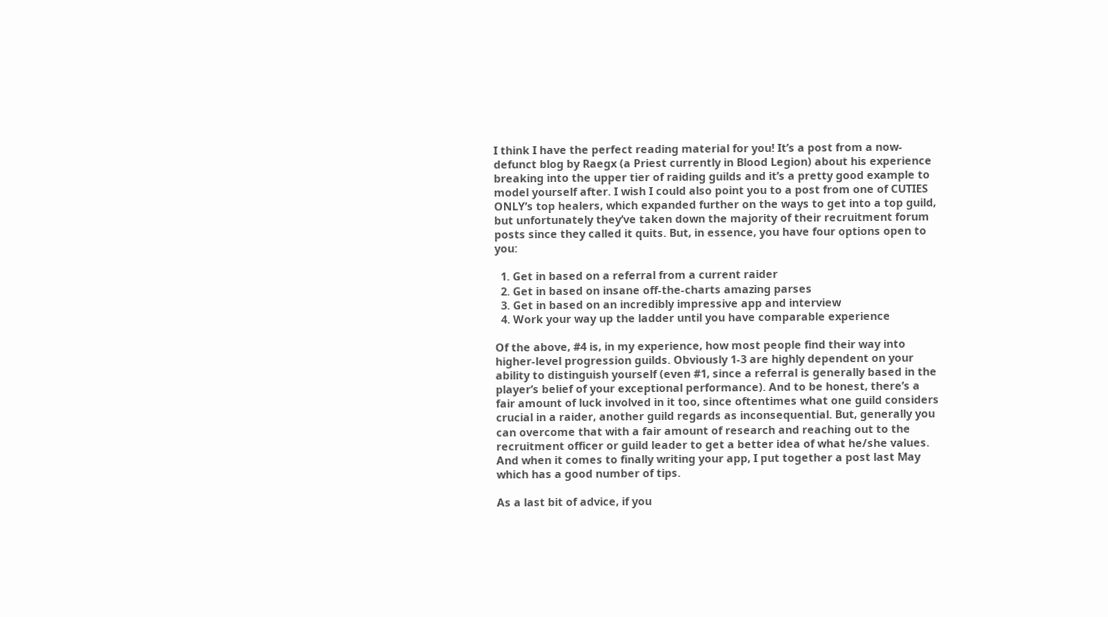I think I have the perfect reading material for you! It’s a post from a now-defunct blog by Raegx (a Priest currently in Blood Legion) about his experience breaking into the upper tier of raiding guilds and it’s a pretty good example to model yourself after. I wish I could also point you to a post from one of CUTIES ONLY’s top healers, which expanded further on the ways to get into a top guild, but unfortunately they’ve taken down the majority of their recruitment forum posts since they called it quits. But, in essence, you have four options open to you:

  1. Get in based on a referral from a current raider
  2. Get in based on insane off-the-charts amazing parses
  3. Get in based on an incredibly impressive app and interview
  4. Work your way up the ladder until you have comparable experience

Of the above, #4 is, in my experience, how most people find their way into higher-level progression guilds. Obviously 1-3 are highly dependent on your ability to distinguish yourself (even #1, since a referral is generally based in the player’s belief of your exceptional performance). And to be honest, there’s a fair amount of luck involved in it too, since oftentimes what one guild considers crucial in a raider, another guild regards as inconsequential. But, generally you can overcome that with a fair amount of research and reaching out to the recruitment officer or guild leader to get a better idea of what he/she values. And when it comes to finally writing your app, I put together a post last May which has a good number of tips.

As a last bit of advice, if you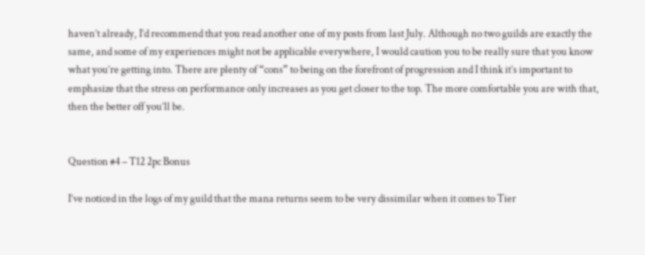haven’t already, I’d recommend that you read another one of my posts from last July. Although no two guilds are exactly the same, and some of my experiences might not be applicable everywhere, I would caution you to be really sure that you know what you’re getting into. There are plenty of “cons” to being on the forefront of progression and I think it’s important to emphasize that the stress on performance only increases as you get closer to the top. The more comfortable you are with that, then the better off you’ll be.


Question #4 – T12 2pc Bonus

I’ve noticed in the logs of my guild that the mana returns seem to be very dissimilar when it comes to Tier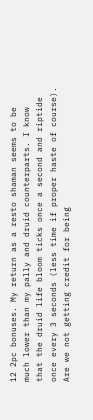12 2pc bonuses. My return as a resto shaman seems to be much lower than my pally and druid counterparts. I know that the druid life bloom ticks once a second and riptide once every 3 seconds (less time if proper haste of course). Are we not getting credit for being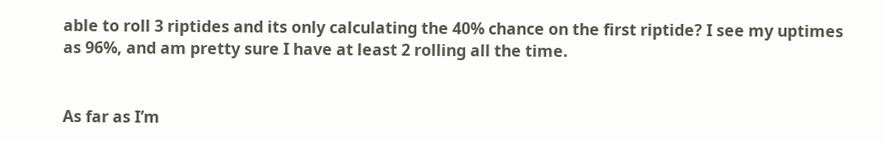able to roll 3 riptides and its only calculating the 40% chance on the first riptide? I see my uptimes as 96%, and am pretty sure I have at least 2 rolling all the time.


As far as I’m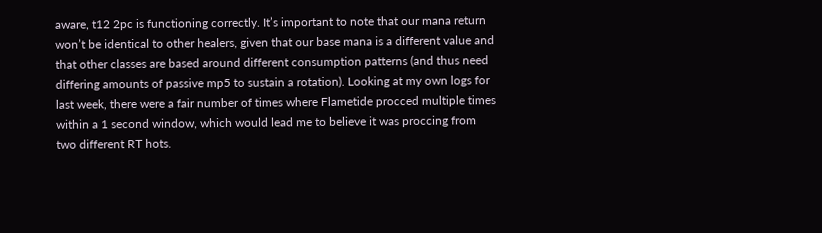aware, t12 2pc is functioning correctly. It’s important to note that our mana return won’t be identical to other healers, given that our base mana is a different value and that other classes are based around different consumption patterns (and thus need differing amounts of passive mp5 to sustain a rotation). Looking at my own logs for last week, there were a fair number of times where Flametide procced multiple times within a 1 second window, which would lead me to believe it was proccing from two different RT hots.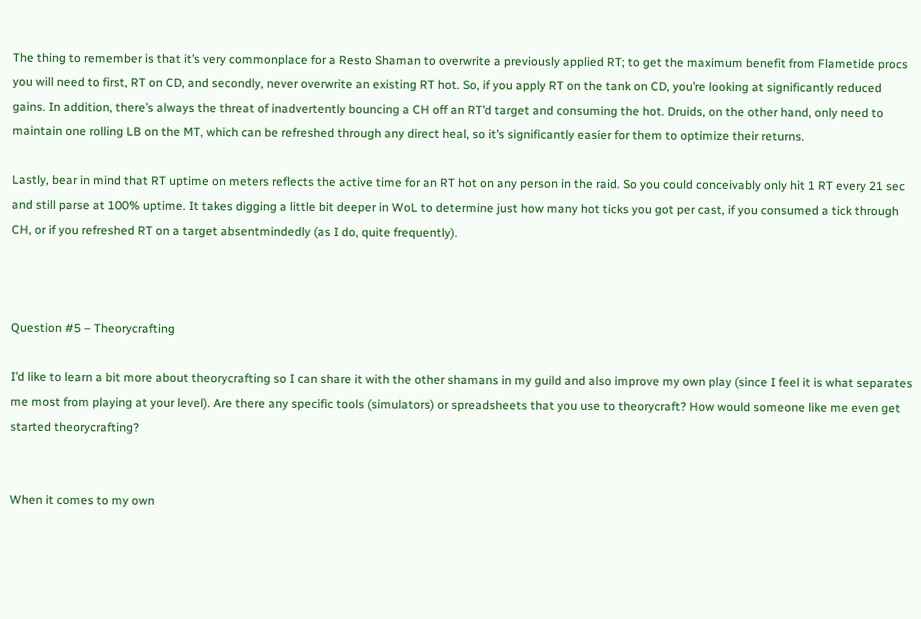The thing to remember is that it’s very commonplace for a Resto Shaman to overwrite a previously applied RT; to get the maximum benefit from Flametide procs you will need to first, RT on CD, and secondly, never overwrite an existing RT hot. So, if you apply RT on the tank on CD, you’re looking at significantly reduced gains. In addition, there’s always the threat of inadvertently bouncing a CH off an RT’d target and consuming the hot. Druids, on the other hand, only need to maintain one rolling LB on the MT, which can be refreshed through any direct heal, so it’s significantly easier for them to optimize their returns.

Lastly, bear in mind that RT uptime on meters reflects the active time for an RT hot on any person in the raid. So you could conceivably only hit 1 RT every 21 sec and still parse at 100% uptime. It takes digging a little bit deeper in WoL to determine just how many hot ticks you got per cast, if you consumed a tick through CH, or if you refreshed RT on a target absentmindedly (as I do, quite frequently).



Question #5 – Theorycrafting

I’d like to learn a bit more about theorycrafting so I can share it with the other shamans in my guild and also improve my own play (since I feel it is what separates me most from playing at your level). Are there any specific tools (simulators) or spreadsheets that you use to theorycraft? How would someone like me even get started theorycrafting?


When it comes to my own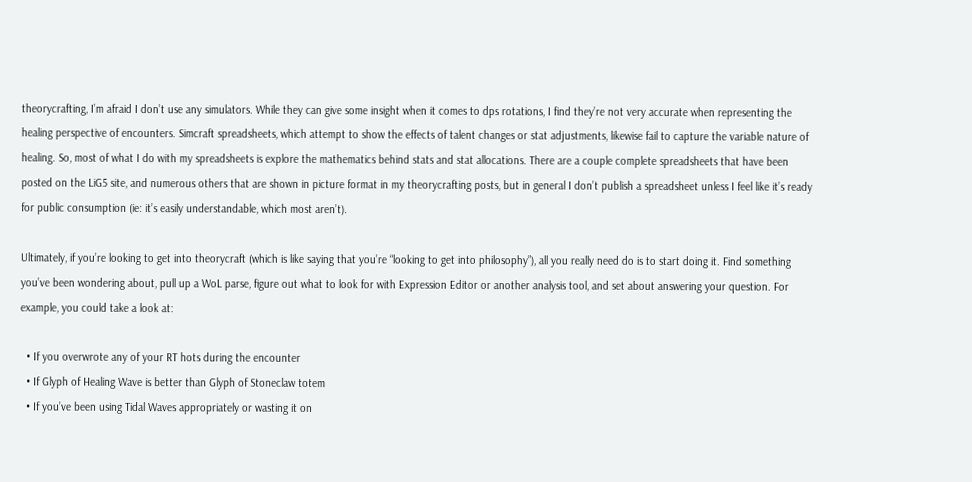theorycrafting, I’m afraid I don’t use any simulators. While they can give some insight when it comes to dps rotations, I find they’re not very accurate when representing the healing perspective of encounters. Simcraft spreadsheets, which attempt to show the effects of talent changes or stat adjustments, likewise fail to capture the variable nature of healing. So, most of what I do with my spreadsheets is explore the mathematics behind stats and stat allocations. There are a couple complete spreadsheets that have been posted on the LiG5 site, and numerous others that are shown in picture format in my theorycrafting posts, but in general I don’t publish a spreadsheet unless I feel like it’s ready for public consumption (ie: it’s easily understandable, which most aren’t).

Ultimately, if you’re looking to get into theorycraft (which is like saying that you’re “looking to get into philosophy”), all you really need do is to start doing it. Find something you’ve been wondering about, pull up a WoL parse, figure out what to look for with Expression Editor or another analysis tool, and set about answering your question. For example, you could take a look at:

  • If you overwrote any of your RT hots during the encounter
  • If Glyph of Healing Wave is better than Glyph of Stoneclaw totem
  • If you’ve been using Tidal Waves appropriately or wasting it on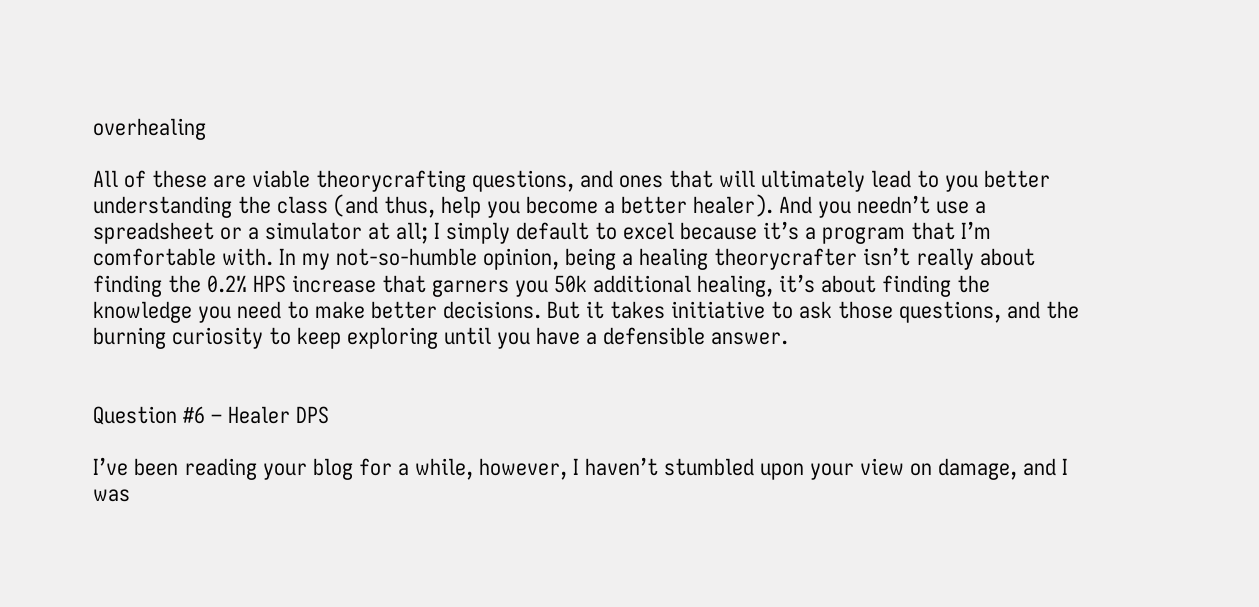overhealing

All of these are viable theorycrafting questions, and ones that will ultimately lead to you better understanding the class (and thus, help you become a better healer). And you needn’t use a spreadsheet or a simulator at all; I simply default to excel because it’s a program that I’m comfortable with. In my not-so-humble opinion, being a healing theorycrafter isn’t really about finding the 0.2% HPS increase that garners you 50k additional healing, it’s about finding the knowledge you need to make better decisions. But it takes initiative to ask those questions, and the burning curiosity to keep exploring until you have a defensible answer.


Question #6 – Healer DPS

I’ve been reading your blog for a while, however, I haven’t stumbled upon your view on damage, and I was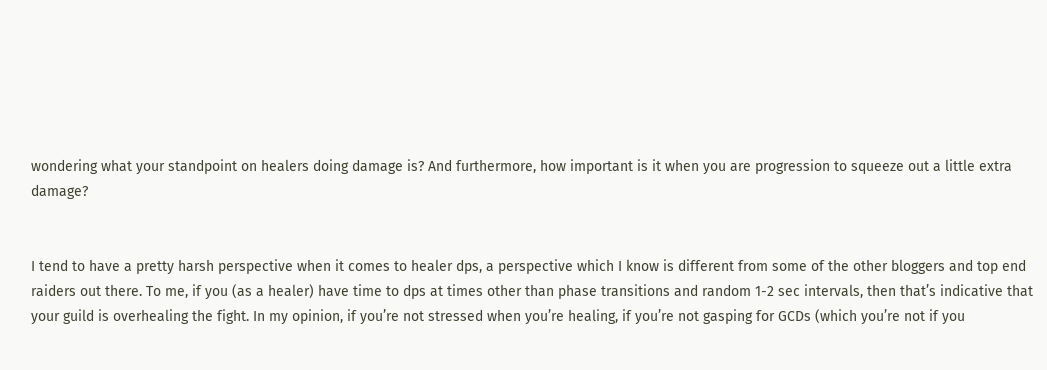wondering what your standpoint on healers doing damage is? And furthermore, how important is it when you are progression to squeeze out a little extra damage?


I tend to have a pretty harsh perspective when it comes to healer dps, a perspective which I know is different from some of the other bloggers and top end raiders out there. To me, if you (as a healer) have time to dps at times other than phase transitions and random 1-2 sec intervals, then that’s indicative that your guild is overhealing the fight. In my opinion, if you’re not stressed when you’re healing, if you’re not gasping for GCDs (which you’re not if you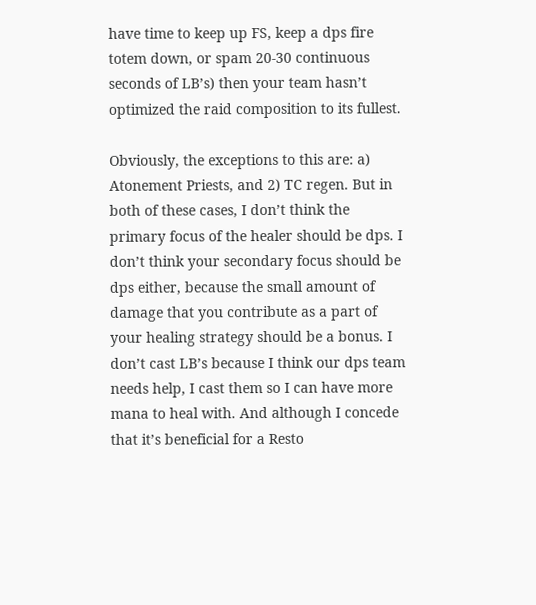have time to keep up FS, keep a dps fire totem down, or spam 20-30 continuous seconds of LB’s) then your team hasn’t optimized the raid composition to its fullest.

Obviously, the exceptions to this are: a) Atonement Priests, and 2) TC regen. But in both of these cases, I don’t think the primary focus of the healer should be dps. I don’t think your secondary focus should be dps either, because the small amount of damage that you contribute as a part of your healing strategy should be a bonus. I don’t cast LB’s because I think our dps team needs help, I cast them so I can have more mana to heal with. And although I concede that it’s beneficial for a Resto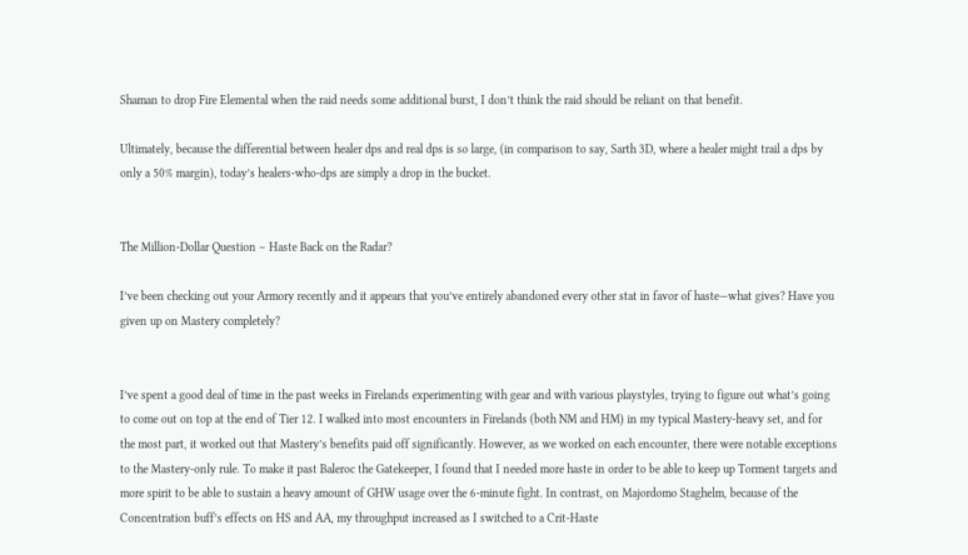Shaman to drop Fire Elemental when the raid needs some additional burst, I don’t think the raid should be reliant on that benefit.

Ultimately, because the differential between healer dps and real dps is so large, (in comparison to say, Sarth 3D, where a healer might trail a dps by only a 50% margin), today’s healers-who-dps are simply a drop in the bucket.


The Million-Dollar Question – Haste Back on the Radar?

I’ve been checking out your Armory recently and it appears that you’ve entirely abandoned every other stat in favor of haste—what gives? Have you given up on Mastery completely?


I’ve spent a good deal of time in the past weeks in Firelands experimenting with gear and with various playstyles, trying to figure out what’s going to come out on top at the end of Tier 12. I walked into most encounters in Firelands (both NM and HM) in my typical Mastery-heavy set, and for the most part, it worked out that Mastery’s benefits paid off significantly. However, as we worked on each encounter, there were notable exceptions to the Mastery-only rule. To make it past Baleroc the Gatekeeper, I found that I needed more haste in order to be able to keep up Torment targets and more spirit to be able to sustain a heavy amount of GHW usage over the 6-minute fight. In contrast, on Majordomo Staghelm, because of the Concentration buff’s effects on HS and AA, my throughput increased as I switched to a Crit-Haste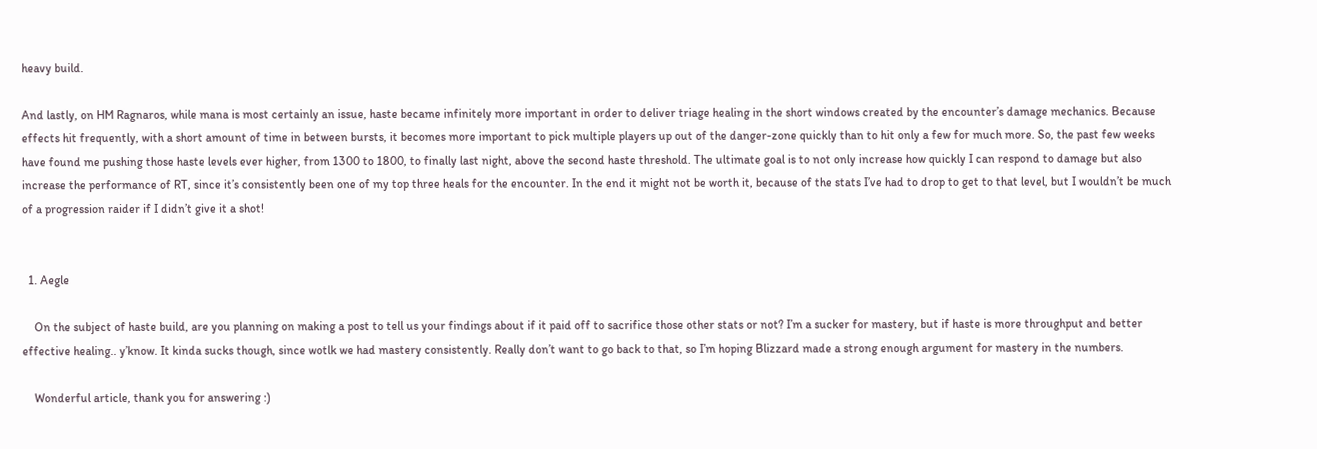heavy build.

And lastly, on HM Ragnaros, while mana is most certainly an issue, haste became infinitely more important in order to deliver triage healing in the short windows created by the encounter’s damage mechanics. Because effects hit frequently, with a short amount of time in between bursts, it becomes more important to pick multiple players up out of the danger-zone quickly than to hit only a few for much more. So, the past few weeks have found me pushing those haste levels ever higher, from 1300 to 1800, to finally last night, above the second haste threshold. The ultimate goal is to not only increase how quickly I can respond to damage but also increase the performance of RT, since it’s consistently been one of my top three heals for the encounter. In the end it might not be worth it, because of the stats I’ve had to drop to get to that level, but I wouldn’t be much of a progression raider if I didn’t give it a shot!


  1. Aegle

    On the subject of haste build, are you planning on making a post to tell us your findings about if it paid off to sacrifice those other stats or not? I’m a sucker for mastery, but if haste is more throughput and better effective healing.. y’know. It kinda sucks though, since wotlk we had mastery consistently. Really don’t want to go back to that, so I’m hoping Blizzard made a strong enough argument for mastery in the numbers.

    Wonderful article, thank you for answering :)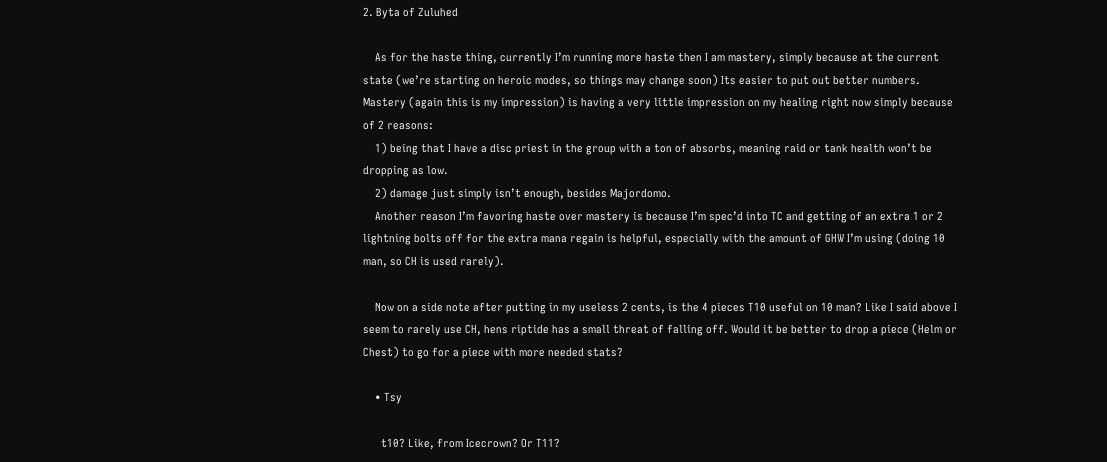2. Byta of Zuluhed

    As for the haste thing, currently I’m running more haste then I am mastery, simply because at the current state (we’re starting on heroic modes, so things may change soon) Its easier to put out better numbers. Mastery (again this is my impression) is having a very little impression on my healing right now simply because of 2 reasons:
    1) being that I have a disc priest in the group with a ton of absorbs, meaning raid or tank health won’t be dropping as low.
    2) damage just simply isn’t enough, besides Majordomo.
    Another reason I’m favoring haste over mastery is because I’m spec’d into TC and getting of an extra 1 or 2 lightning bolts off for the extra mana regain is helpful, especially with the amount of GHW I’m using (doing 10 man, so CH is used rarely).

    Now on a side note after putting in my useless 2 cents, is the 4 pieces T10 useful on 10 man? Like I said above I seem to rarely use CH, hens riptide has a small threat of falling off. Would it be better to drop a piece (Helm or Chest) to go for a piece with more needed stats?

    • Tsy

      t10? Like, from Icecrown? Or T11?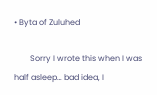• Byta of Zuluhed

        Sorry I wrote this when I was half asleep… bad idea, I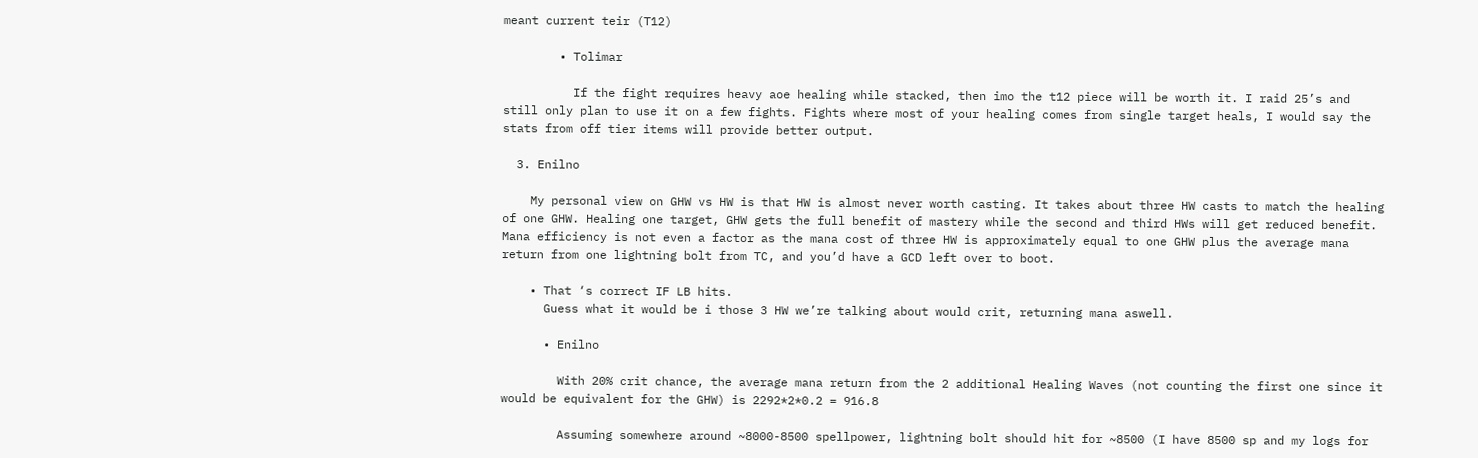meant current teir (T12)

        • Tolimar

          If the fight requires heavy aoe healing while stacked, then imo the t12 piece will be worth it. I raid 25’s and still only plan to use it on a few fights. Fights where most of your healing comes from single target heals, I would say the stats from off tier items will provide better output.

  3. Enilno

    My personal view on GHW vs HW is that HW is almost never worth casting. It takes about three HW casts to match the healing of one GHW. Healing one target, GHW gets the full benefit of mastery while the second and third HWs will get reduced benefit. Mana efficiency is not even a factor as the mana cost of three HW is approximately equal to one GHW plus the average mana return from one lightning bolt from TC, and you’d have a GCD left over to boot.

    • That ‘s correct IF LB hits.
      Guess what it would be i those 3 HW we’re talking about would crit, returning mana aswell.

      • Enilno

        With 20% crit chance, the average mana return from the 2 additional Healing Waves (not counting the first one since it would be equivalent for the GHW) is 2292*2*0.2 = 916.8

        Assuming somewhere around ~8000-8500 spellpower, lightning bolt should hit for ~8500 (I have 8500 sp and my logs for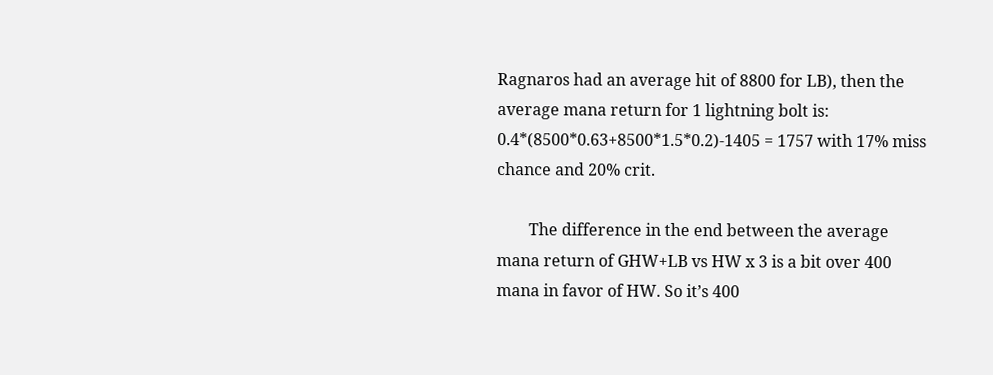Ragnaros had an average hit of 8800 for LB), then the average mana return for 1 lightning bolt is: 0.4*(8500*0.63+8500*1.5*0.2)-1405 = 1757 with 17% miss chance and 20% crit.

        The difference in the end between the average mana return of GHW+LB vs HW x 3 is a bit over 400 mana in favor of HW. So it’s 400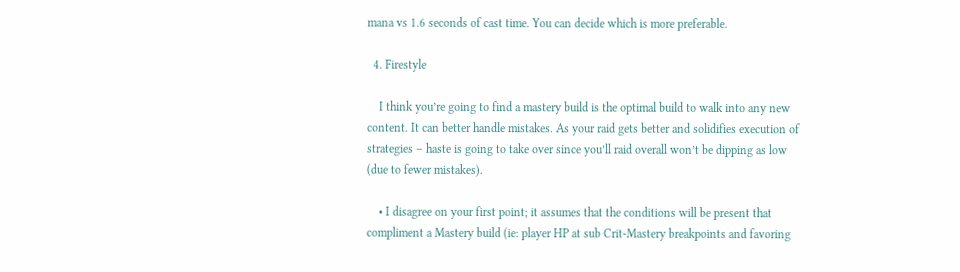mana vs 1.6 seconds of cast time. You can decide which is more preferable.

  4. Firestyle

    I think you’re going to find a mastery build is the optimal build to walk into any new content. It can better handle mistakes. As your raid gets better and solidifies execution of strategies – haste is going to take over since you’ll raid overall won’t be dipping as low (due to fewer mistakes).

    • I disagree on your first point; it assumes that the conditions will be present that compliment a Mastery build (ie: player HP at sub Crit-Mastery breakpoints and favoring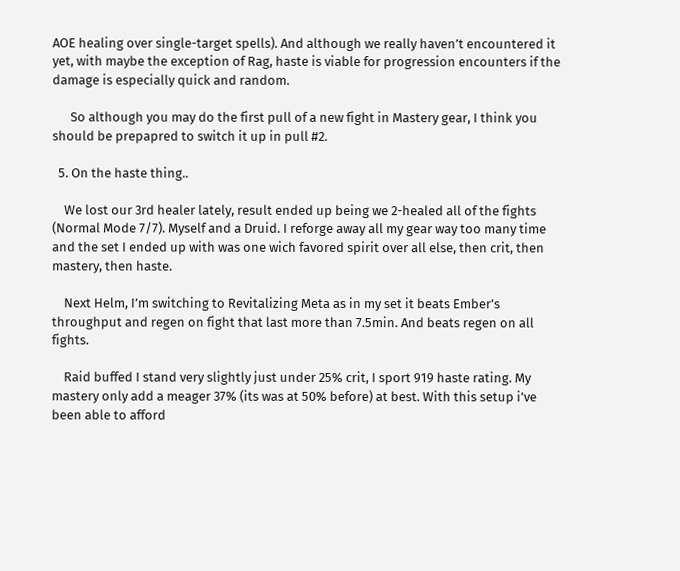AOE healing over single-target spells). And although we really haven’t encountered it yet, with maybe the exception of Rag, haste is viable for progression encounters if the damage is especially quick and random.

      So although you may do the first pull of a new fight in Mastery gear, I think you should be prepapred to switch it up in pull #2.

  5. On the haste thing..

    We lost our 3rd healer lately, result ended up being we 2-healed all of the fights (Normal Mode 7/7). Myself and a Druid. I reforge away all my gear way too many time and the set I ended up with was one wich favored spirit over all else, then crit, then mastery, then haste.

    Next Helm, I’m switching to Revitalizing Meta as in my set it beats Ember’s throughput and regen on fight that last more than 7.5min. And beats regen on all fights.

    Raid buffed I stand very slightly just under 25% crit, I sport 919 haste rating. My mastery only add a meager 37% (its was at 50% before) at best. With this setup i’ve been able to afford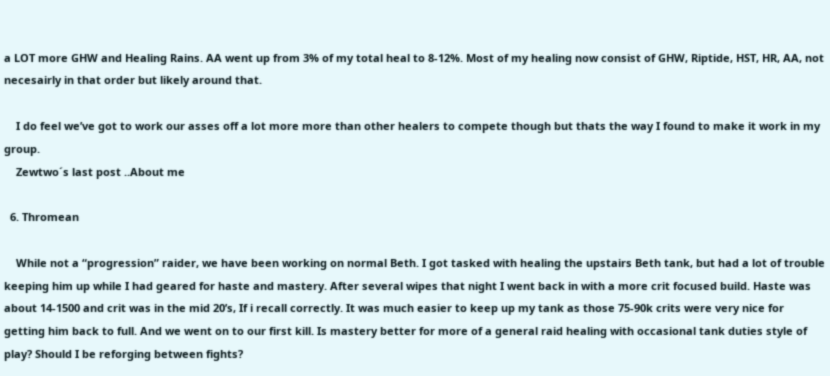a LOT more GHW and Healing Rains. AA went up from 3% of my total heal to 8-12%. Most of my healing now consist of GHW, Riptide, HST, HR, AA, not necesairly in that order but likely around that.

    I do feel we’ve got to work our asses off a lot more more than other healers to compete though but thats the way I found to make it work in my group.
    Zewtwo´s last post ..About me

  6. Thromean

    While not a “progression” raider, we have been working on normal Beth. I got tasked with healing the upstairs Beth tank, but had a lot of trouble keeping him up while I had geared for haste and mastery. After several wipes that night I went back in with a more crit focused build. Haste was about 14-1500 and crit was in the mid 20’s, If i recall correctly. It was much easier to keep up my tank as those 75-90k crits were very nice for getting him back to full. And we went on to our first kill. Is mastery better for more of a general raid healing with occasional tank duties style of play? Should I be reforging between fights?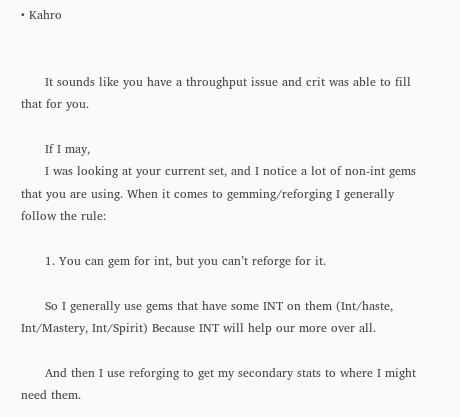• Kahro


      It sounds like you have a throughput issue and crit was able to fill that for you.

      If I may,
      I was looking at your current set, and I notice a lot of non-int gems that you are using. When it comes to gemming/reforging I generally follow the rule:

      1. You can gem for int, but you can’t reforge for it.

      So I generally use gems that have some INT on them (Int/haste, Int/Mastery, Int/Spirit) Because INT will help our more over all.

      And then I use reforging to get my secondary stats to where I might need them.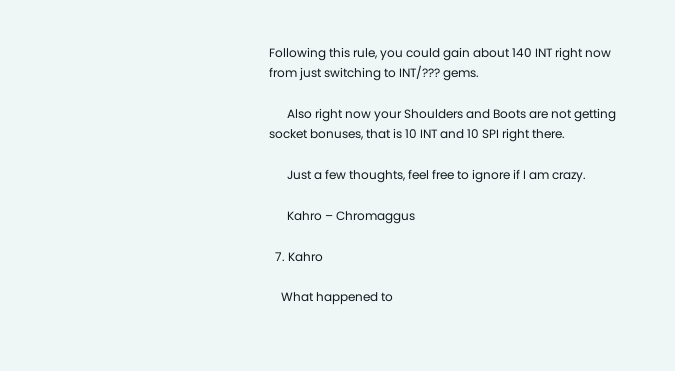Following this rule, you could gain about 140 INT right now from just switching to INT/??? gems.

      Also right now your Shoulders and Boots are not getting socket bonuses, that is 10 INT and 10 SPI right there.

      Just a few thoughts, feel free to ignore if I am crazy.

      Kahro – Chromaggus

  7. Kahro

    What happened to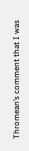Thromean’s comment that I was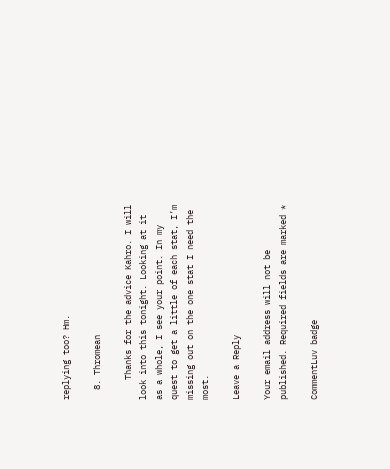replying too? Hm.

  8. Thromean

    Thanks for the advice Kahro. I will look into this tonight. Looking at it as a whole, I see your point. In my quest to get a little of each stat, I’m missing out on the one stat I need the most.

Leave a Reply

Your email address will not be published. Required fields are marked *

CommentLuv badge